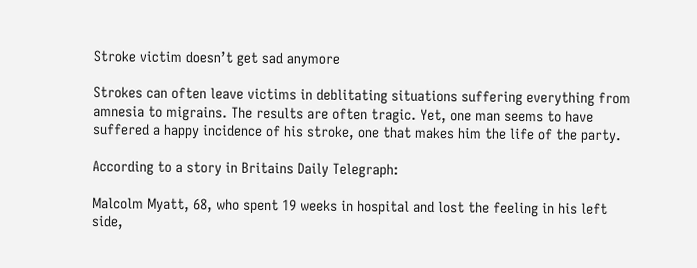Stroke victim doesn’t get sad anymore

Strokes can often leave victims in deblitating situations suffering everything from amnesia to migrains. The results are often tragic. Yet, one man seems to have suffered a happy incidence of his stroke, one that makes him the life of the party.

According to a story in Britains Daily Telegraph:

Malcolm Myatt, 68, who spent 19 weeks in hospital and lost the feeling in his left side,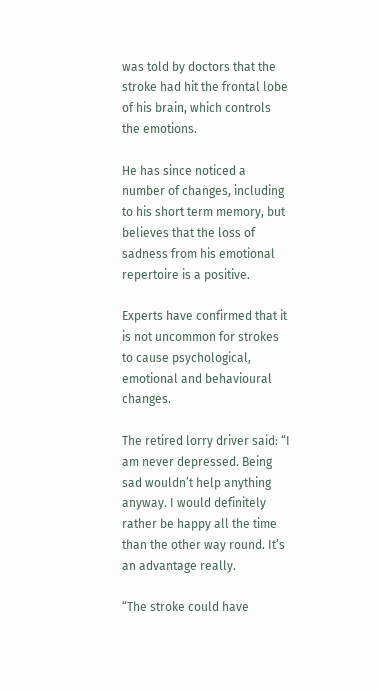was told by doctors that the stroke had hit the frontal lobe of his brain, which controls the emotions.

He has since noticed a number of changes, including to his short term memory, but believes that the loss of sadness from his emotional repertoire is a positive.

Experts have confirmed that it is not uncommon for strokes to cause psychological, emotional and behavioural changes.

The retired lorry driver said: “I am never depressed. Being sad wouldn’t help anything anyway. I would definitely rather be happy all the time than the other way round. It’s an advantage really.

“The stroke could have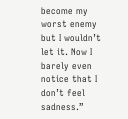become my worst enemy but I wouldn’t let it. Now I barely even notice that I don’t feel sadness.”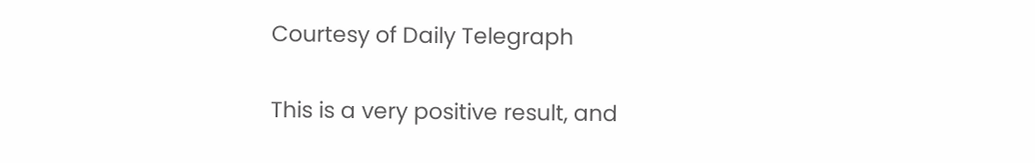Courtesy of Daily Telegraph

This is a very positive result, and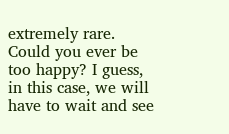extremely rare. Could you ever be too happy? I guess, in this case, we will have to wait and see